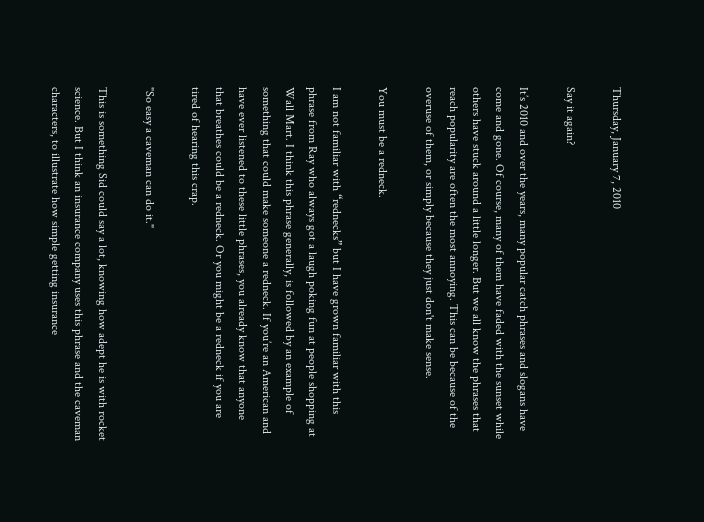Thursday, January 7, 2010

Say it again?

It’s 2010 and over the years, many popular catch phrases and slogans have come and gone. Of course, many of them have faded with the sunset while others have stuck around a little longer. But we all know the phrases that reach popularity are often the most annoying. This can be because of the overuse of them, or simply because they just don't make sense.

You must be a redneck.

I am not familiar with “rednecks” but I have grown familiar with this phrase from Ray who always got a laugh poking fun at people shopping at Wall Mart. I think this phrase generally, is followed by an example of something that could make someone a redneck. If you’re an American and have ever listened to these little phrases, you already know that anyone that breathes could be a redneck. Or you might be a redneck if you are tired of hearing this crap.

"So easy a caveman can do it."

This is something Sid could say a lot, knowing how adept he is with rocket science. But I think an insurance company uses this phrase and the caveman characters, to illustrate how simple getting insurance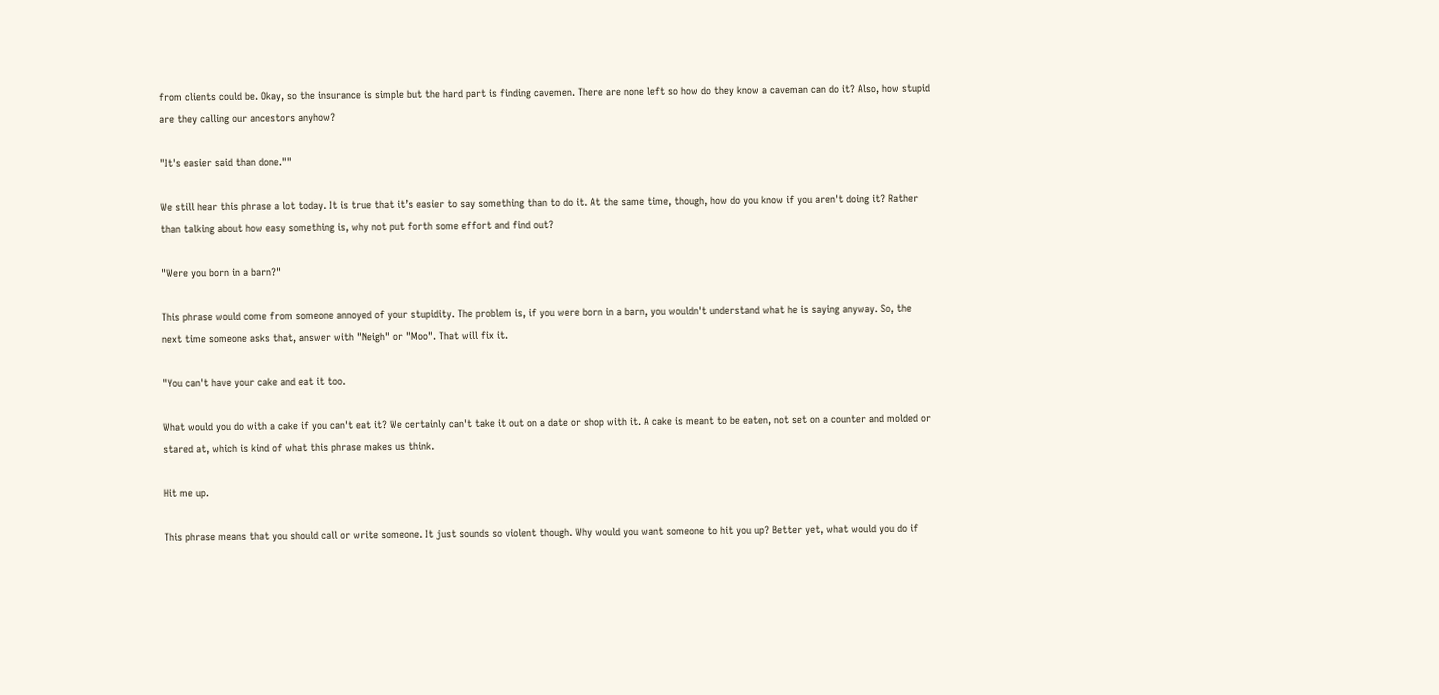from clients could be. Okay, so the insurance is simple but the hard part is finding cavemen. There are none left so how do they know a caveman can do it? Also, how stupid are they calling our ancestors anyhow?

"It's easier said than done.""

We still hear this phrase a lot today. It is true that it’s easier to say something than to do it. At the same time, though, how do you know if you aren't doing it? Rather than talking about how easy something is, why not put forth some effort and find out?

"Were you born in a barn?"

This phrase would come from someone annoyed of your stupidity. The problem is, if you were born in a barn, you wouldn't understand what he is saying anyway. So, the next time someone asks that, answer with "Neigh" or "Moo". That will fix it.

"You can't have your cake and eat it too.

What would you do with a cake if you can't eat it? We certainly can't take it out on a date or shop with it. A cake is meant to be eaten, not set on a counter and molded or stared at, which is kind of what this phrase makes us think.

Hit me up.

This phrase means that you should call or write someone. It just sounds so violent though. Why would you want someone to hit you up? Better yet, what would you do if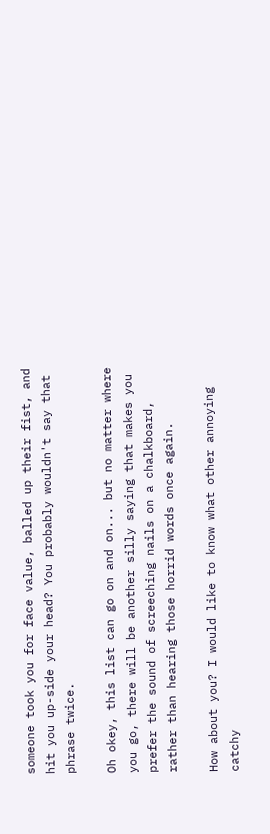someone took you for face value, balled up their fist, and hit you up-side your head? You probably wouldn't say that phrase twice.

Oh okey, this list can go on and on... but no matter where you go, there will be another silly saying that makes you prefer the sound of screeching nails on a chalkboard, rather than hearing those horrid words once again.

How about you? I would like to know what other annoying catchy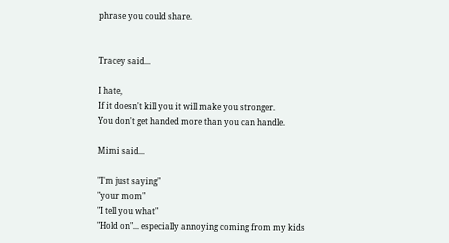phrase you could share.


Tracey said...

I hate,
If it doesn't kill you it will make you stronger.
You don't get handed more than you can handle.

Mimi said...

"I'm just saying"
"your mom"
"I tell you what"
"Hold on"... especially annoying coming from my kids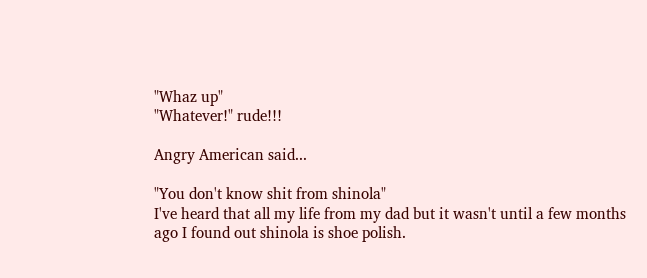"Whaz up"
"Whatever!" rude!!!

Angry American said...

"You don't know shit from shinola"
I've heard that all my life from my dad but it wasn't until a few months ago I found out shinola is shoe polish.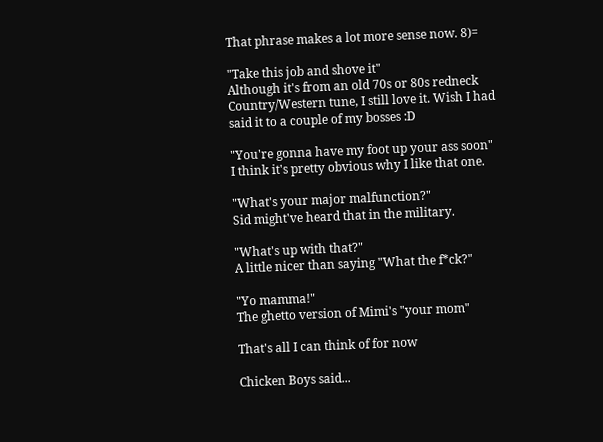That phrase makes a lot more sense now. 8)=

"Take this job and shove it"
Although it's from an old 70s or 80s redneck Country/Western tune, I still love it. Wish I had said it to a couple of my bosses :D

"You're gonna have my foot up your ass soon"
I think it's pretty obvious why I like that one.

"What's your major malfunction?"
Sid might've heard that in the military.

"What's up with that?"
A little nicer than saying "What the f*ck?"

"Yo mamma!"
The ghetto version of Mimi's "your mom"

That's all I can think of for now

Chicken Boys said...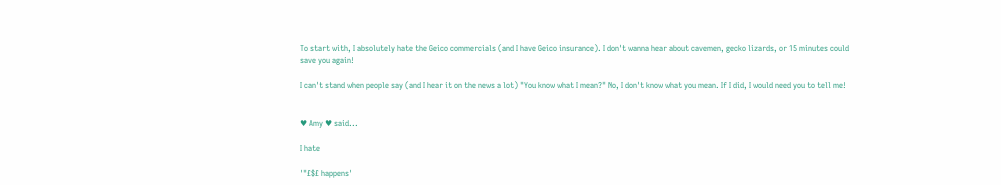To start with, I absolutely hate the Geico commercials (and I have Geico insurance). I don't wanna hear about cavemen, gecko lizards, or 15 minutes could save you again!

I can't stand when people say (and I hear it on the news a lot) "You know what I mean?" No, I don't know what you mean. If I did, I would need you to tell me!


♥ Amy ♥ said...

I hate

'"£$£ happens'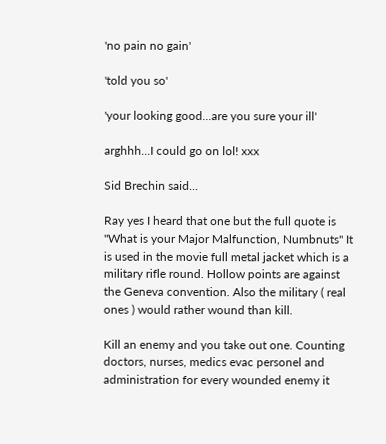'no pain no gain'

'told you so'

'your looking good...are you sure your ill'

arghhh...I could go on lol! xxx

Sid Brechin said...

Ray yes I heard that one but the full quote is "What is your Major Malfunction, Numbnuts" It is used in the movie full metal jacket which is a military rifle round. Hollow points are against the Geneva convention. Also the military ( real ones ) would rather wound than kill.

Kill an enemy and you take out one. Counting doctors, nurses, medics evac personel and administration for every wounded enemy it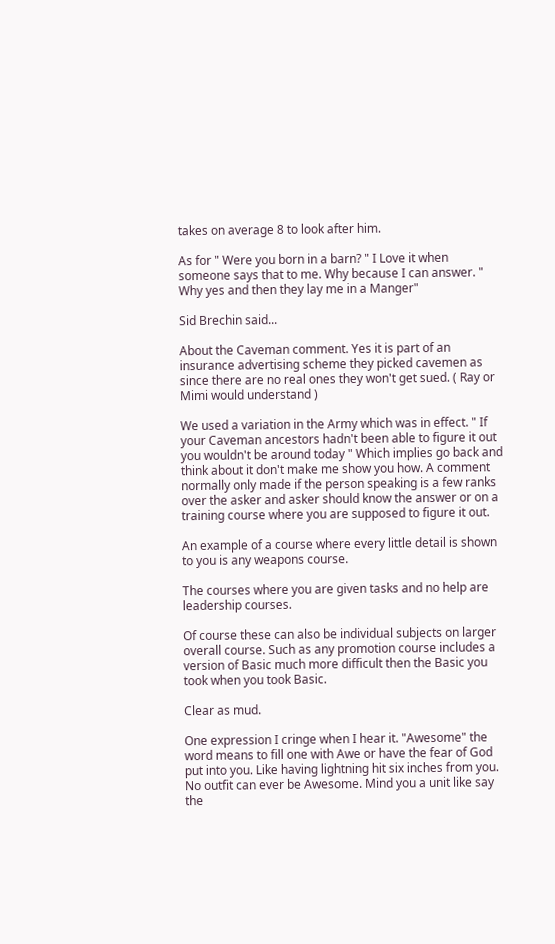takes on average 8 to look after him.

As for " Were you born in a barn? " I Love it when someone says that to me. Why because I can answer. " Why yes and then they lay me in a Manger"

Sid Brechin said...

About the Caveman comment. Yes it is part of an insurance advertising scheme they picked cavemen as since there are no real ones they won't get sued. ( Ray or Mimi would understand )

We used a variation in the Army which was in effect. " If your Caveman ancestors hadn't been able to figure it out you wouldn't be around today " Which implies go back and think about it don't make me show you how. A comment normally only made if the person speaking is a few ranks over the asker and asker should know the answer or on a training course where you are supposed to figure it out.

An example of a course where every little detail is shown to you is any weapons course.

The courses where you are given tasks and no help are leadership courses.

Of course these can also be individual subjects on larger overall course. Such as any promotion course includes a version of Basic much more difficult then the Basic you took when you took Basic.

Clear as mud.

One expression I cringe when I hear it. "Awesome" the word means to fill one with Awe or have the fear of God put into you. Like having lightning hit six inches from you. No outfit can ever be Awesome. Mind you a unit like say the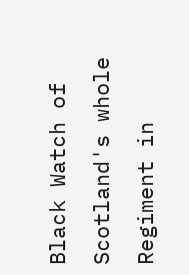Black Watch of Scotland's whole Regiment in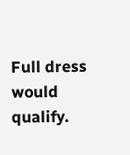Full dress would qualify.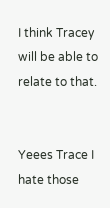I think Tracey will be able to relate to that.


Yeees Trace I hate those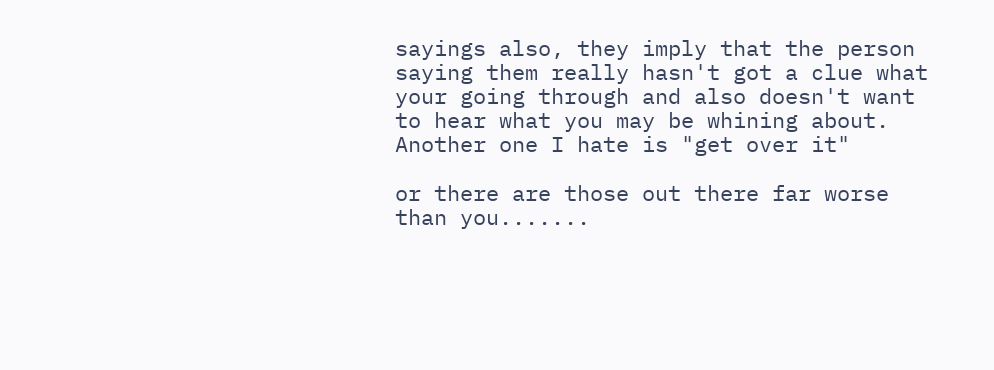sayings also, they imply that the person saying them really hasn't got a clue what your going through and also doesn't want to hear what you may be whining about.
Another one I hate is "get over it"

or there are those out there far worse than you.......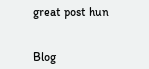great post hun


Blog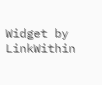Widget by LinkWithin